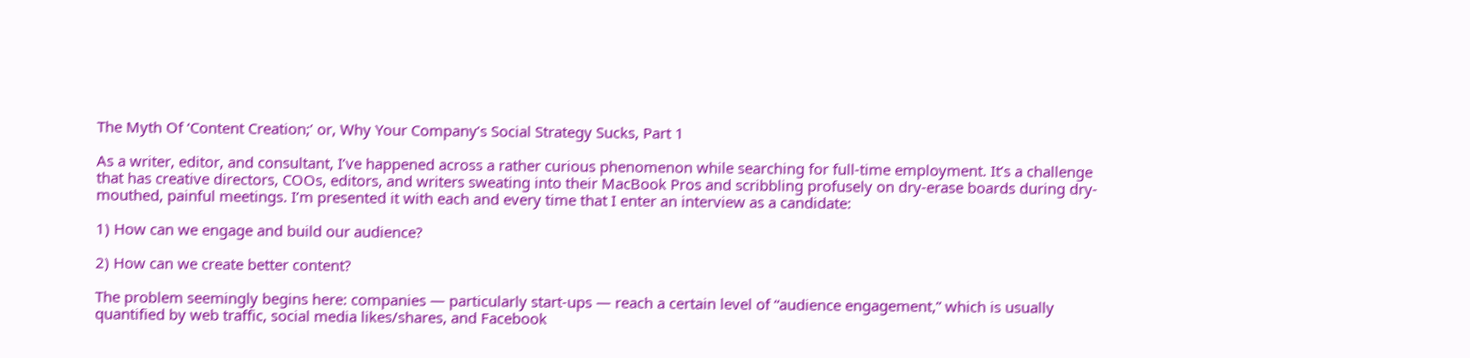The Myth Of ‘Content Creation;’ or, Why Your Company’s Social Strategy Sucks, Part 1

As a writer, editor, and consultant, I’ve happened across a rather curious phenomenon while searching for full-time employment. It’s a challenge that has creative directors, COOs, editors, and writers sweating into their MacBook Pros and scribbling profusely on dry-erase boards during dry-mouthed, painful meetings. I’m presented it with each and every time that I enter an interview as a candidate:

1) How can we engage and build our audience?

2) How can we create better content?

The problem seemingly begins here: companies — particularly start-ups — reach a certain level of “audience engagement,” which is usually quantified by web traffic, social media likes/shares, and Facebook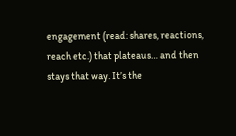engagement (read: shares, reactions, reach etc.) that plateaus… and then stays that way. It’s the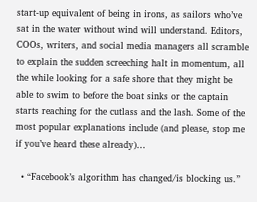start-up equivalent of being in irons, as sailors who’ve sat in the water without wind will understand. Editors, COOs, writers, and social media managers all scramble to explain the sudden screeching halt in momentum, all the while looking for a safe shore that they might be able to swim to before the boat sinks or the captain starts reaching for the cutlass and the lash. Some of the most popular explanations include (and please, stop me if you’ve heard these already)…

  • “Facebook’s algorithm has changed/is blocking us.”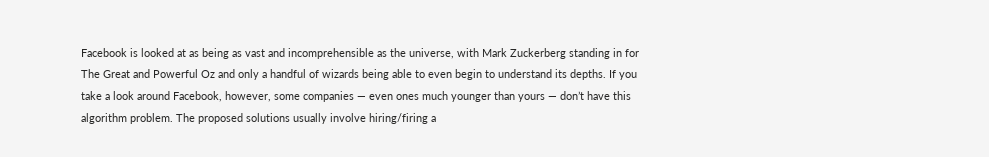Facebook is looked at as being as vast and incomprehensible as the universe, with Mark Zuckerberg standing in for The Great and Powerful Oz and only a handful of wizards being able to even begin to understand its depths. If you take a look around Facebook, however, some companies — even ones much younger than yours — don’t have this algorithm problem. The proposed solutions usually involve hiring/firing a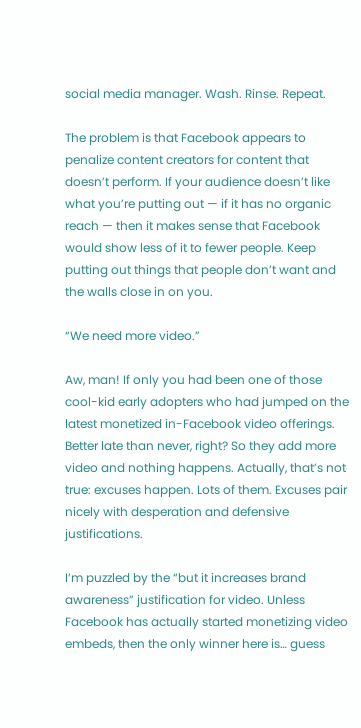social media manager. Wash. Rinse. Repeat.

The problem is that Facebook appears to penalize content creators for content that doesn’t perform. If your audience doesn’t like what you’re putting out — if it has no organic reach — then it makes sense that Facebook would show less of it to fewer people. Keep putting out things that people don’t want and the walls close in on you.

“We need more video.”

Aw, man! If only you had been one of those cool-kid early adopters who had jumped on the latest monetized in-Facebook video offerings. Better late than never, right? So they add more video and nothing happens. Actually, that’s not true: excuses happen. Lots of them. Excuses pair nicely with desperation and defensive justifications.

I’m puzzled by the “but it increases brand awareness” justification for video. Unless Facebook has actually started monetizing video embeds, then the only winner here is… guess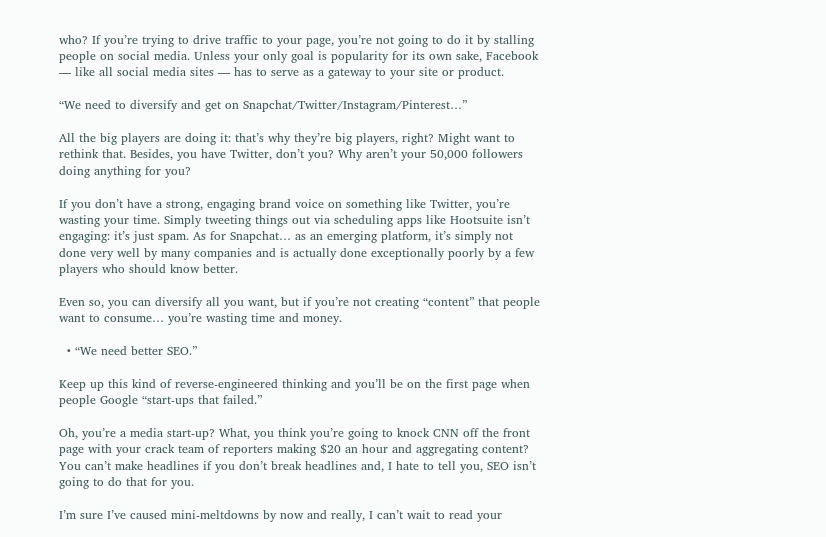who? If you’re trying to drive traffic to your page, you’re not going to do it by stalling people on social media. Unless your only goal is popularity for its own sake, Facebook — like all social media sites — has to serve as a gateway to your site or product.

“We need to diversify and get on Snapchat/Twitter/Instagram/Pinterest…”

All the big players are doing it: that’s why they’re big players, right? Might want to rethink that. Besides, you have Twitter, don’t you? Why aren’t your 50,000 followers doing anything for you?

If you don’t have a strong, engaging brand voice on something like Twitter, you’re wasting your time. Simply tweeting things out via scheduling apps like Hootsuite isn’t engaging: it’s just spam. As for Snapchat… as an emerging platform, it’s simply not done very well by many companies and is actually done exceptionally poorly by a few players who should know better.

Even so, you can diversify all you want, but if you’re not creating “content” that people want to consume… you’re wasting time and money.

  • “We need better SEO.”

Keep up this kind of reverse-engineered thinking and you’ll be on the first page when people Google “start-ups that failed.”

Oh, you’re a media start-up? What, you think you’re going to knock CNN off the front page with your crack team of reporters making $20 an hour and aggregating content? You can’t make headlines if you don’t break headlines and, I hate to tell you, SEO isn’t going to do that for you.

I’m sure I’ve caused mini-meltdowns by now and really, I can’t wait to read your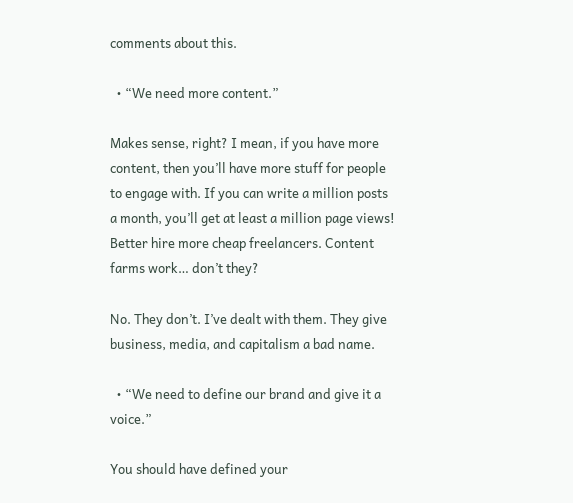comments about this.

  • “We need more content.”

Makes sense, right? I mean, if you have more content, then you’ll have more stuff for people to engage with. If you can write a million posts a month, you’ll get at least a million page views! Better hire more cheap freelancers. Content farms work… don’t they?

No. They don’t. I’ve dealt with them. They give business, media, and capitalism a bad name.

  • “We need to define our brand and give it a voice.”

You should have defined your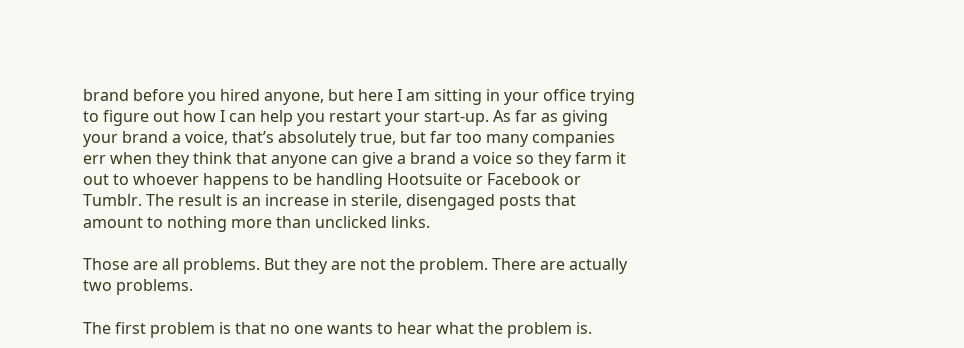brand before you hired anyone, but here I am sitting in your office trying to figure out how I can help you restart your start-up. As far as giving your brand a voice, that’s absolutely true, but far too many companies err when they think that anyone can give a brand a voice so they farm it out to whoever happens to be handling Hootsuite or Facebook or Tumblr. The result is an increase in sterile, disengaged posts that amount to nothing more than unclicked links.

Those are all problems. But they are not the problem. There are actually two problems.

The first problem is that no one wants to hear what the problem is.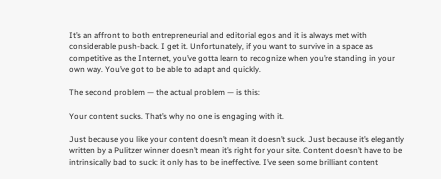It’s an affront to both entrepreneurial and editorial egos and it is always met with considerable push-back. I get it. Unfortunately, if you want to survive in a space as competitive as the Internet, you’ve gotta learn to recognize when you’re standing in your own way. You’ve got to be able to adapt and quickly.

The second problem — the actual problem — is this:

Your content sucks. That’s why no one is engaging with it.

Just because you like your content doesn’t mean it doesn’t suck. Just because it’s elegantly written by a Pulitzer winner doesn’t mean it’s right for your site. Content doesn’t have to be intrinsically bad to suck: it only has to be ineffective. I’ve seen some brilliant content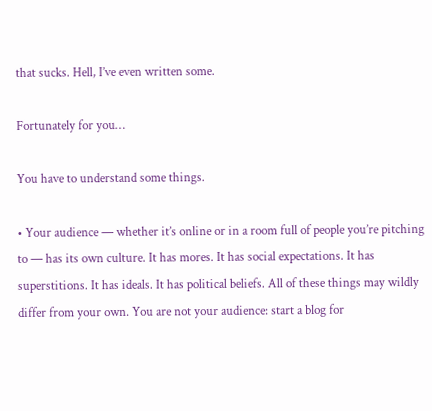that sucks. Hell, I’ve even written some.

Fortunately for you…

You have to understand some things.

• Your audience — whether it’s online or in a room full of people you’re pitching to — has its own culture. It has mores. It has social expectations. It has superstitions. It has ideals. It has political beliefs. All of these things may wildly differ from your own. You are not your audience: start a blog for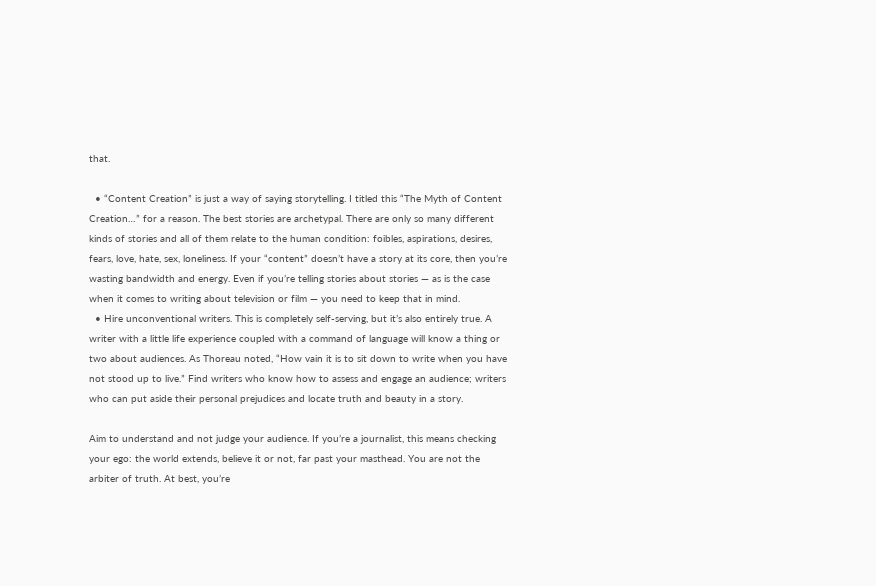that.

  • “Content Creation” is just a way of saying storytelling. I titled this “The Myth of Content Creation…” for a reason. The best stories are archetypal. There are only so many different kinds of stories and all of them relate to the human condition: foibles, aspirations, desires, fears, love, hate, sex, loneliness. If your “content” doesn’t have a story at its core, then you’re wasting bandwidth and energy. Even if you’re telling stories about stories — as is the case when it comes to writing about television or film — you need to keep that in mind.
  • Hire unconventional writers. This is completely self-serving, but it’s also entirely true. A writer with a little life experience coupled with a command of language will know a thing or two about audiences. As Thoreau noted, “How vain it is to sit down to write when you have not stood up to live.” Find writers who know how to assess and engage an audience; writers who can put aside their personal prejudices and locate truth and beauty in a story.

Aim to understand and not judge your audience. If you’re a journalist, this means checking your ego: the world extends, believe it or not, far past your masthead. You are not the arbiter of truth. At best, you’re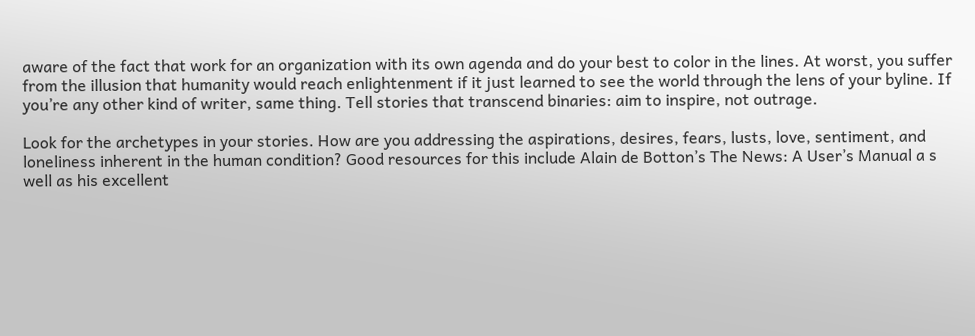aware of the fact that work for an organization with its own agenda and do your best to color in the lines. At worst, you suffer from the illusion that humanity would reach enlightenment if it just learned to see the world through the lens of your byline. If you’re any other kind of writer, same thing. Tell stories that transcend binaries: aim to inspire, not outrage.

Look for the archetypes in your stories. How are you addressing the aspirations, desires, fears, lusts, love, sentiment, and loneliness inherent in the human condition? Good resources for this include Alain de Botton’s The News: A User’s Manual a s well as his excellent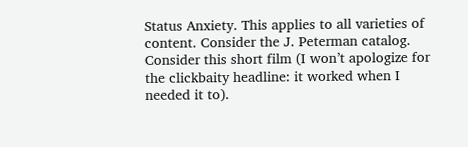Status Anxiety. This applies to all varieties of content. Consider the J. Peterman catalog. Consider this short film (I won’t apologize for the clickbaity headline: it worked when I needed it to).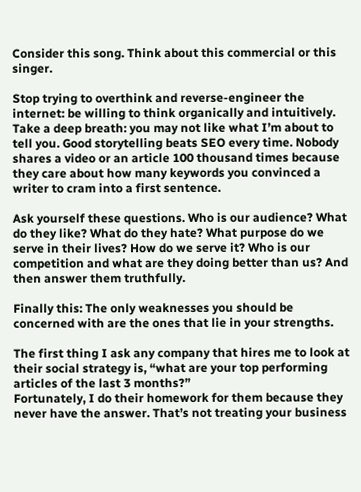Consider this song. Think about this commercial or this singer.

Stop trying to overthink and reverse-engineer the internet: be willing to think organically and intuitively. Take a deep breath: you may not like what I’m about to tell you. Good storytelling beats SEO every time. Nobody shares a video or an article 100 thousand times because they care about how many keywords you convinced a writer to cram into a first sentence.

Ask yourself these questions. Who is our audience? What do they like? What do they hate? What purpose do we serve in their lives? How do we serve it? Who is our competition and what are they doing better than us? And then answer them truthfully.

Finally this: The only weaknesses you should be concerned with are the ones that lie in your strengths.

The first thing I ask any company that hires me to look at their social strategy is, “what are your top performing articles of the last 3 months?”
Fortunately, I do their homework for them because they never have the answer. That’s not treating your business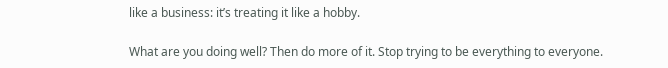like a business: it’s treating it like a hobby.

What are you doing well? Then do more of it. Stop trying to be everything to everyone.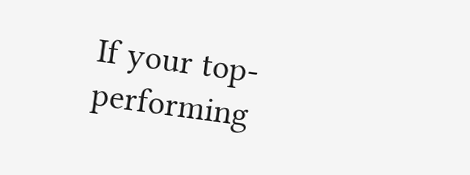If your top-performing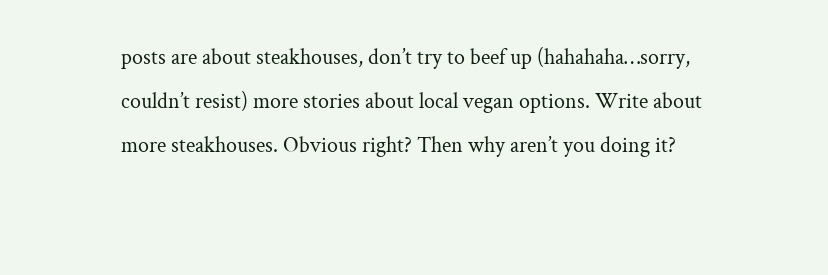posts are about steakhouses, don’t try to beef up (hahahaha…sorry, couldn’t resist) more stories about local vegan options. Write about more steakhouses. Obvious right? Then why aren’t you doing it?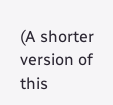(A shorter version of this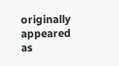originally appeared as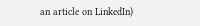an article on LinkedIn)